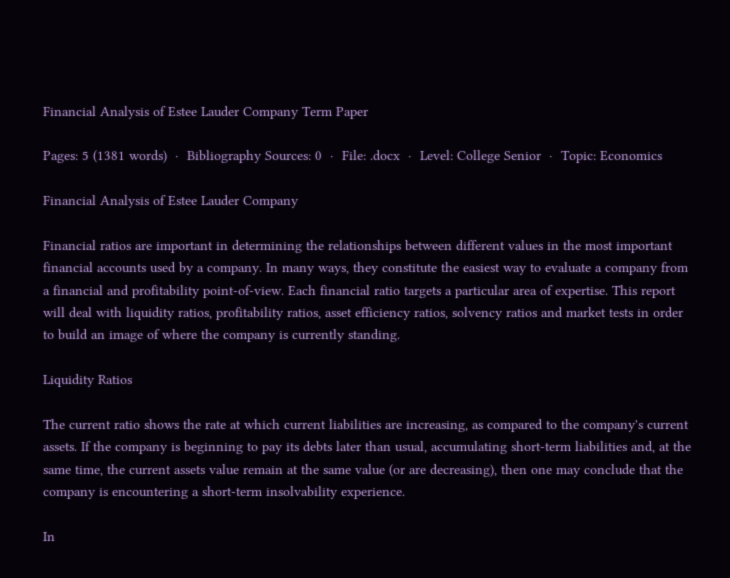Financial Analysis of Estee Lauder Company Term Paper

Pages: 5 (1381 words)  ·  Bibliography Sources: 0  ·  File: .docx  ·  Level: College Senior  ·  Topic: Economics

Financial Analysis of Estee Lauder Company

Financial ratios are important in determining the relationships between different values in the most important financial accounts used by a company. In many ways, they constitute the easiest way to evaluate a company from a financial and profitability point-of-view. Each financial ratio targets a particular area of expertise. This report will deal with liquidity ratios, profitability ratios, asset efficiency ratios, solvency ratios and market tests in order to build an image of where the company is currently standing.

Liquidity Ratios

The current ratio shows the rate at which current liabilities are increasing, as compared to the company's current assets. If the company is beginning to pay its debts later than usual, accumulating short-term liabilities and, at the same time, the current assets value remain at the same value (or are decreasing), then one may conclude that the company is encountering a short-term insolvability experience.

In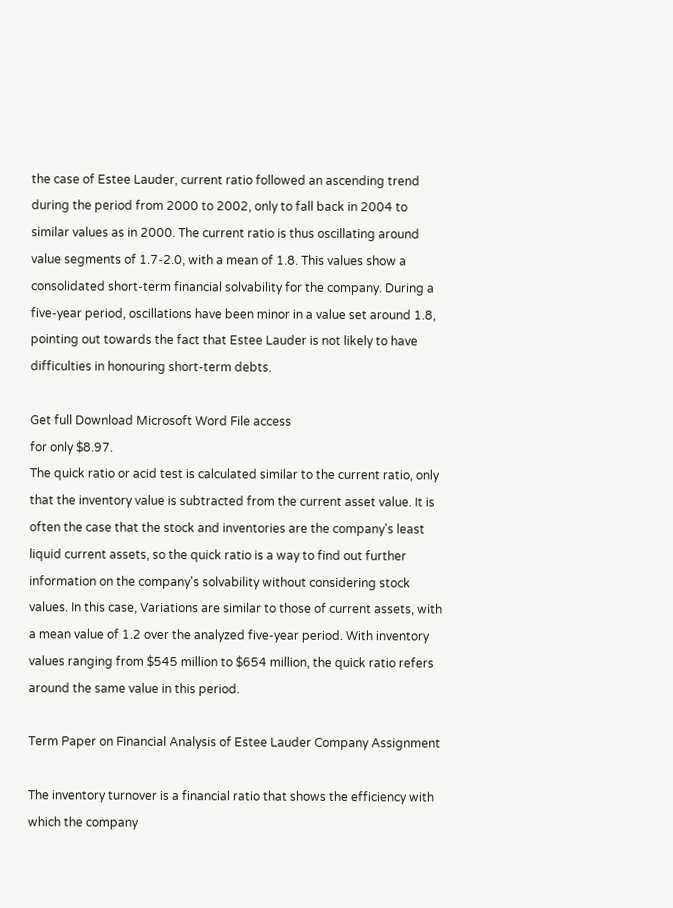the case of Estee Lauder, current ratio followed an ascending trend during the period from 2000 to 2002, only to fall back in 2004 to similar values as in 2000. The current ratio is thus oscillating around value segments of 1.7-2.0, with a mean of 1.8. This values show a consolidated short-term financial solvability for the company. During a five-year period, oscillations have been minor in a value set around 1.8, pointing out towards the fact that Estee Lauder is not likely to have difficulties in honouring short-term debts.

Get full Download Microsoft Word File access
for only $8.97.
The quick ratio or acid test is calculated similar to the current ratio, only that the inventory value is subtracted from the current asset value. It is often the case that the stock and inventories are the company's least liquid current assets, so the quick ratio is a way to find out further information on the company's solvability without considering stock values. In this case, Variations are similar to those of current assets, with a mean value of 1.2 over the analyzed five-year period. With inventory values ranging from $545 million to $654 million, the quick ratio refers around the same value in this period.

Term Paper on Financial Analysis of Estee Lauder Company Assignment

The inventory turnover is a financial ratio that shows the efficiency with which the company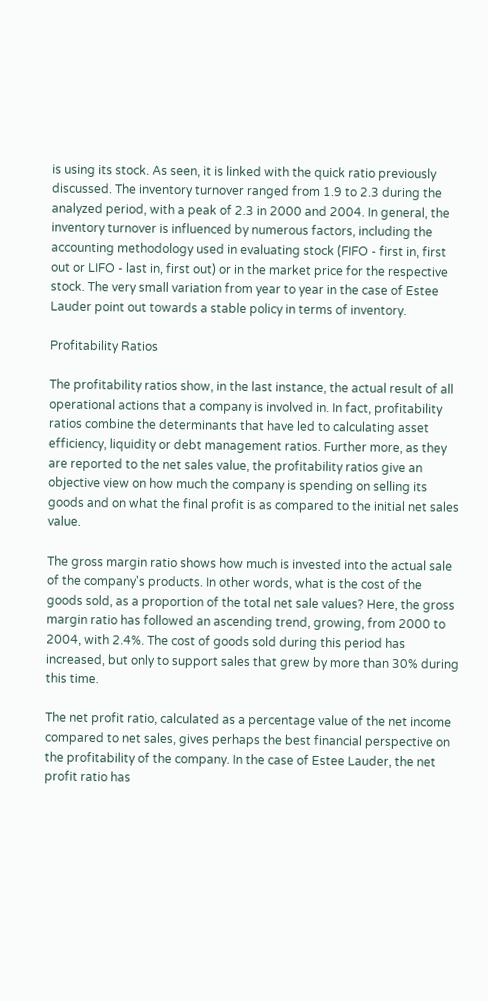is using its stock. As seen, it is linked with the quick ratio previously discussed. The inventory turnover ranged from 1.9 to 2.3 during the analyzed period, with a peak of 2.3 in 2000 and 2004. In general, the inventory turnover is influenced by numerous factors, including the accounting methodology used in evaluating stock (FIFO - first in, first out or LIFO - last in, first out) or in the market price for the respective stock. The very small variation from year to year in the case of Estee Lauder point out towards a stable policy in terms of inventory.

Profitability Ratios

The profitability ratios show, in the last instance, the actual result of all operational actions that a company is involved in. In fact, profitability ratios combine the determinants that have led to calculating asset efficiency, liquidity or debt management ratios. Further more, as they are reported to the net sales value, the profitability ratios give an objective view on how much the company is spending on selling its goods and on what the final profit is as compared to the initial net sales value.

The gross margin ratio shows how much is invested into the actual sale of the company's products. In other words, what is the cost of the goods sold, as a proportion of the total net sale values? Here, the gross margin ratio has followed an ascending trend, growing, from 2000 to 2004, with 2.4%. The cost of goods sold during this period has increased, but only to support sales that grew by more than 30% during this time.

The net profit ratio, calculated as a percentage value of the net income compared to net sales, gives perhaps the best financial perspective on the profitability of the company. In the case of Estee Lauder, the net profit ratio has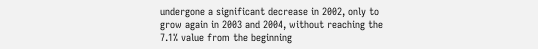undergone a significant decrease in 2002, only to grow again in 2003 and 2004, without reaching the 7.1% value from the beginning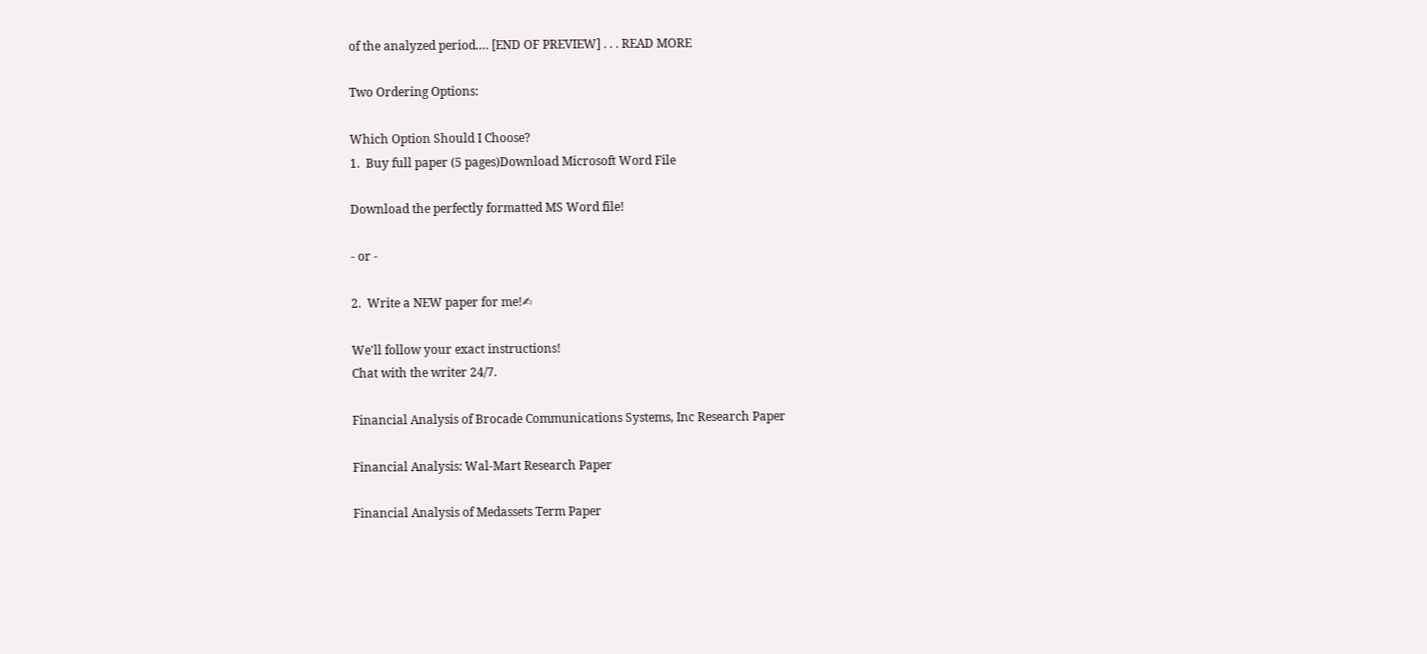of the analyzed period.… [END OF PREVIEW] . . . READ MORE

Two Ordering Options:

Which Option Should I Choose?
1.  Buy full paper (5 pages)Download Microsoft Word File

Download the perfectly formatted MS Word file!

- or -

2.  Write a NEW paper for me!✍

We'll follow your exact instructions!
Chat with the writer 24/7.

Financial Analysis of Brocade Communications Systems, Inc Research Paper

Financial Analysis: Wal-Mart Research Paper

Financial Analysis of Medassets Term Paper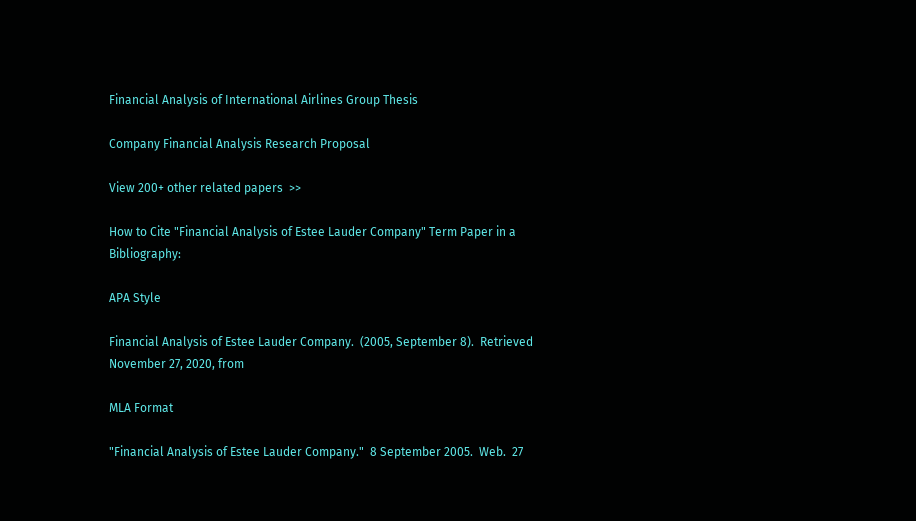Financial Analysis of International Airlines Group Thesis

Company Financial Analysis Research Proposal

View 200+ other related papers  >>

How to Cite "Financial Analysis of Estee Lauder Company" Term Paper in a Bibliography:

APA Style

Financial Analysis of Estee Lauder Company.  (2005, September 8).  Retrieved November 27, 2020, from

MLA Format

"Financial Analysis of Estee Lauder Company."  8 September 2005.  Web.  27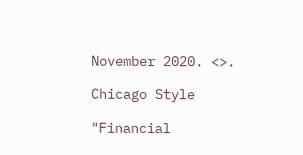November 2020. <>.

Chicago Style

"Financial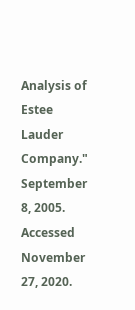Analysis of Estee Lauder Company."  September 8, 2005.  Accessed November 27, 2020.